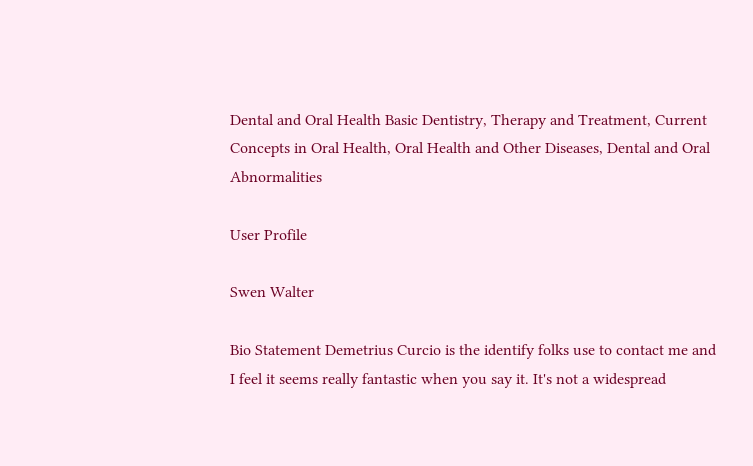Dental and Oral Health Basic Dentistry, Therapy and Treatment, Current Concepts in Oral Health, Oral Health and Other Diseases, Dental and Oral Abnormalities

User Profile

Swen Walter

Bio Statement Demetrius Curcio is the identify folks use to contact me and I feel it seems really fantastic when you say it. It's not a widespread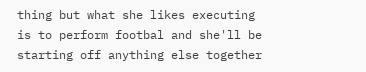thing but what she likes executing is to perform footbal and she'll be starting off anything else together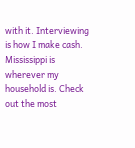with it. Interviewing is how I make cash. Mississippi is wherever my household is. Check out the most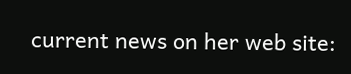current news on her web site: